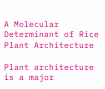A Molecular Determinant of Rice Plant Architecture

Plant architecture is a major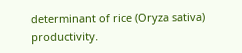determinant of rice (Oryza sativa) productivity.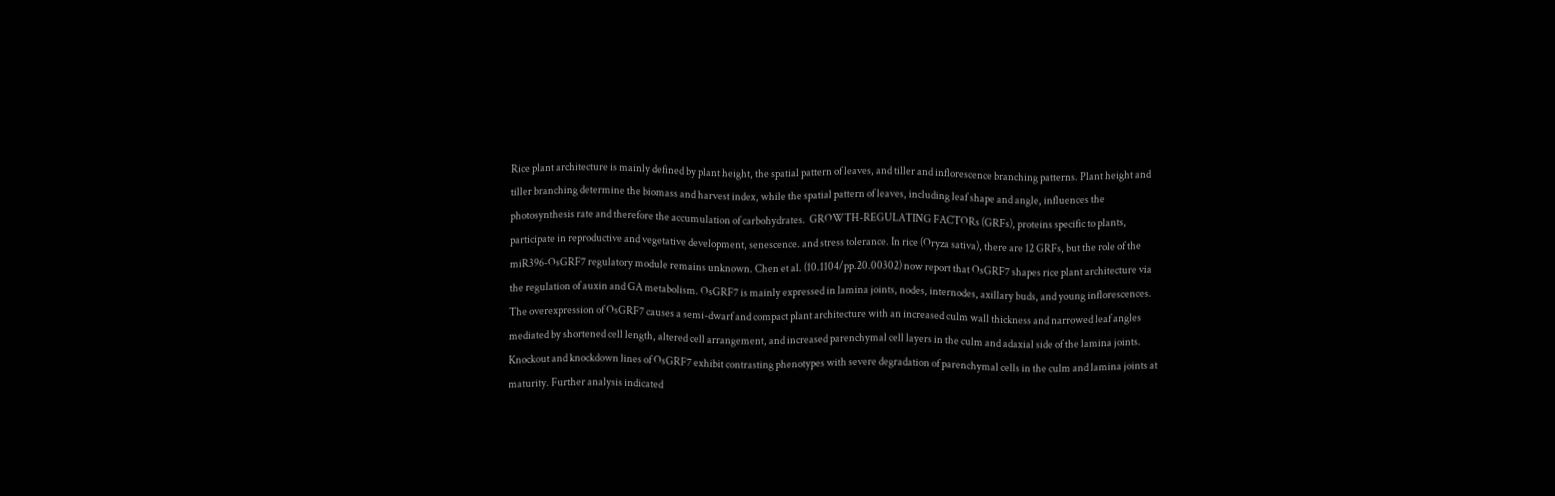Rice plant architecture is mainly defined by plant height, the spatial pattern of leaves, and tiller and inflorescence branching patterns. Plant height and tiller branching determine the biomass and harvest index, while the spatial pattern of leaves, including leaf shape and angle, influences the photosynthesis rate and therefore the accumulation of carbohydrates.  GROWTH-REGULATING FACTORs (GRFs), proteins specific to plants, participate in reproductive and vegetative development, senescence. and stress tolerance. In rice (Oryza sativa), there are 12 GRFs, but the role of the miR396-OsGRF7 regulatory module remains unknown. Chen et al. (10.1104/pp.20.00302) now report that OsGRF7 shapes rice plant architecture via the regulation of auxin and GA metabolism. OsGRF7 is mainly expressed in lamina joints, nodes, internodes, axillary buds, and young inflorescences. The overexpression of OsGRF7 causes a semi-dwarf and compact plant architecture with an increased culm wall thickness and narrowed leaf angles mediated by shortened cell length, altered cell arrangement, and increased parenchymal cell layers in the culm and adaxial side of the lamina joints. Knockout and knockdown lines of OsGRF7 exhibit contrasting phenotypes with severe degradation of parenchymal cells in the culm and lamina joints at maturity. Further analysis indicated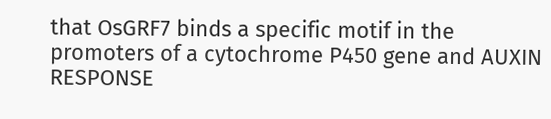that OsGRF7 binds a specific motif in the promoters of a cytochrome P450 gene and AUXIN RESPONSE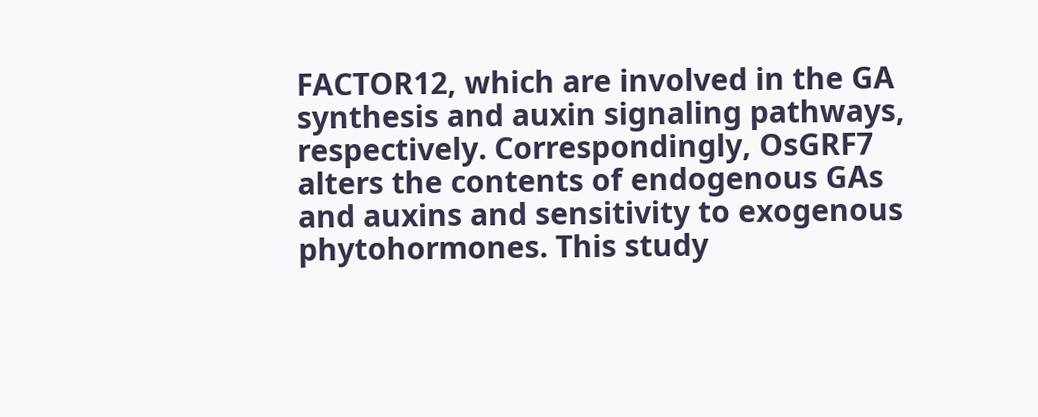FACTOR12, which are involved in the GA synthesis and auxin signaling pathways, respectively. Correspondingly, OsGRF7 alters the contents of endogenous GAs and auxins and sensitivity to exogenous phytohormones. This study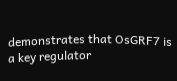demonstrates that OsGRF7 is a key regulator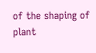of the shaping of plant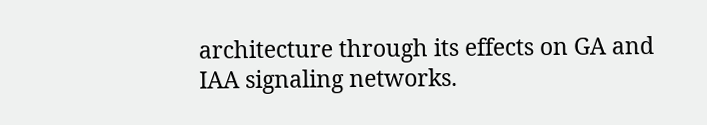architecture through its effects on GA and IAA signaling networks.